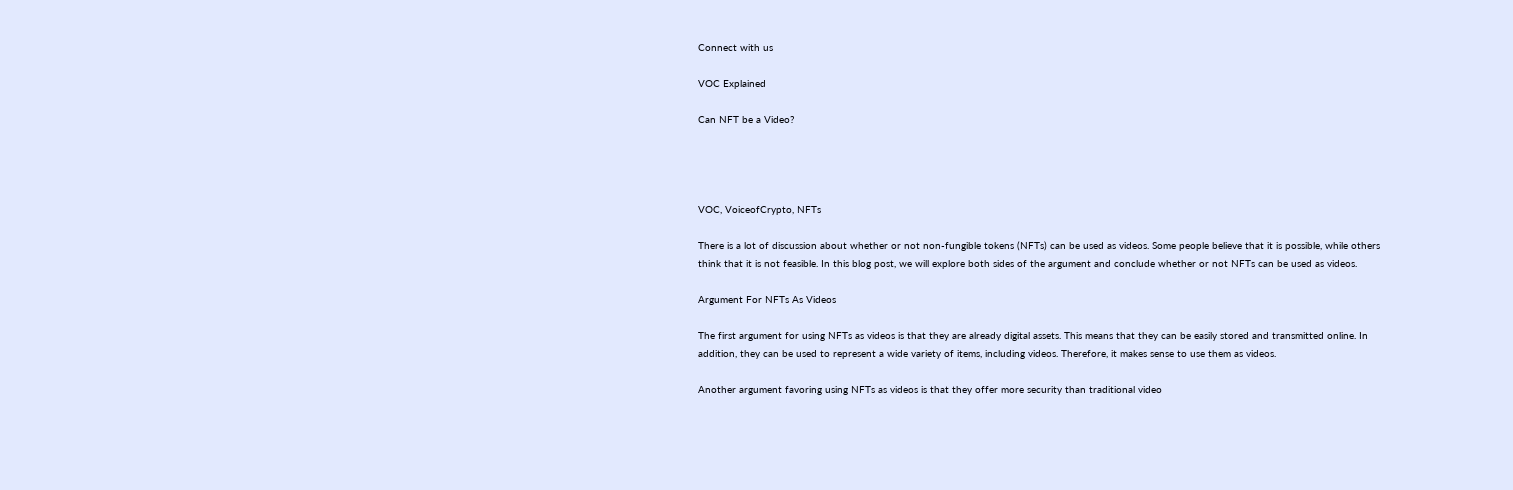Connect with us

VOC Explained

Can NFT be a Video?




VOC, VoiceofCrypto, NFTs

There is a lot of discussion about whether or not non-fungible tokens (NFTs) can be used as videos. Some people believe that it is possible, while others think that it is not feasible. In this blog post, we will explore both sides of the argument and conclude whether or not NFTs can be used as videos.

Argument For NFTs As Videos

The first argument for using NFTs as videos is that they are already digital assets. This means that they can be easily stored and transmitted online. In addition, they can be used to represent a wide variety of items, including videos. Therefore, it makes sense to use them as videos.

Another argument favoring using NFTs as videos is that they offer more security than traditional video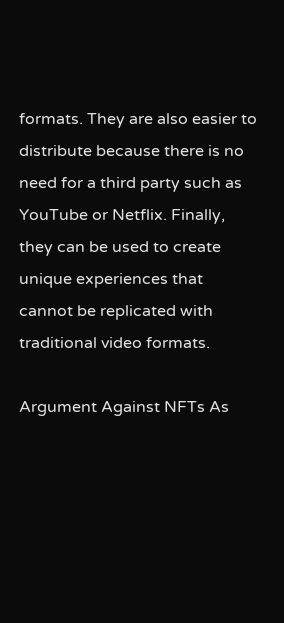formats. They are also easier to distribute because there is no need for a third party such as YouTube or Netflix. Finally, they can be used to create unique experiences that cannot be replicated with traditional video formats.

Argument Against NFTs As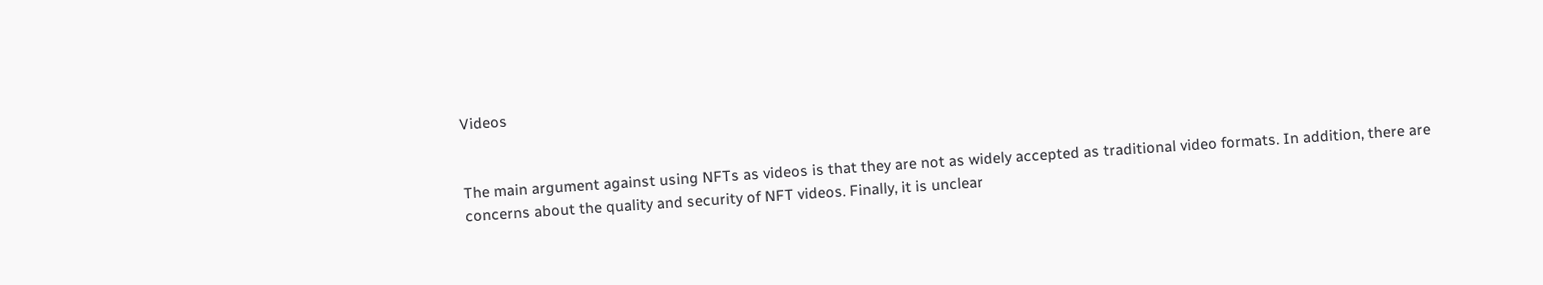Videos


The main argument against using NFTs as videos is that they are not as widely accepted as traditional video formats. In addition, there are concerns about the quality and security of NFT videos. Finally, it is unclear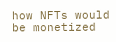how NFTs would be monetized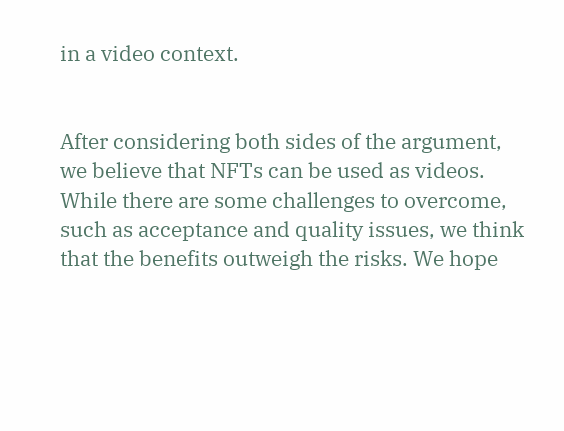in a video context.


After considering both sides of the argument, we believe that NFTs can be used as videos. While there are some challenges to overcome, such as acceptance and quality issues, we think that the benefits outweigh the risks. We hope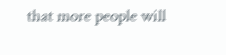that more people will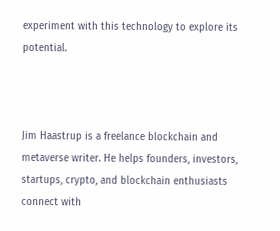experiment with this technology to explore its potential.



Jim Haastrup is a freelance blockchain and metaverse writer. He helps founders, investors, startups, crypto, and blockchain enthusiasts connect with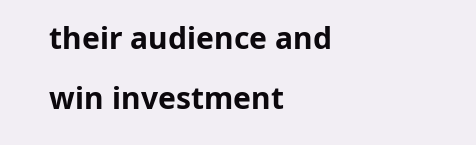their audience and win investment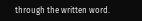through the written word.